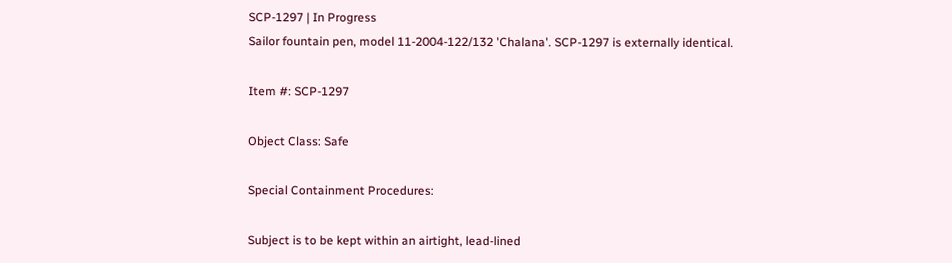SCP-1297 | In Progress
Sailor fountain pen, model 11-2004-122/132 'Chalana'. SCP-1297 is externally identical.

Item #: SCP-1297

Object Class: Safe

Special Containment Procedures:

Subject is to be kept within an airtight, lead-lined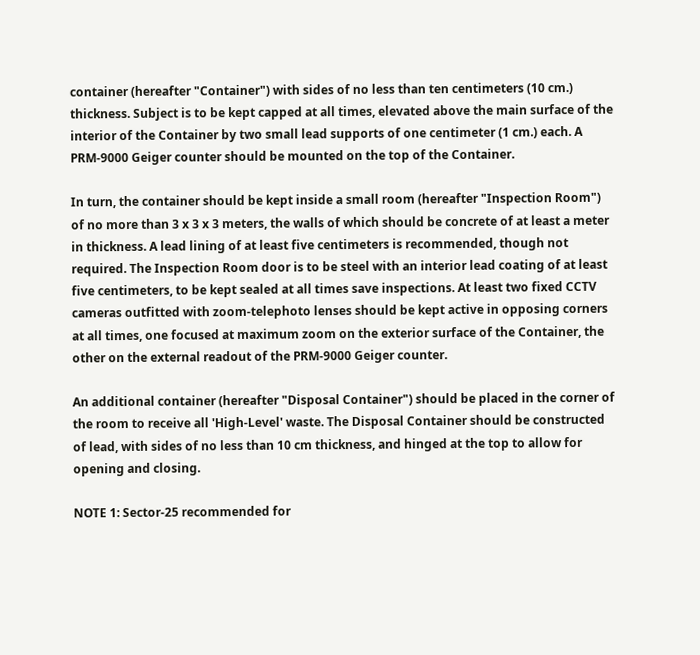container (hereafter "Container") with sides of no less than ten centimeters (10 cm.) thickness. Subject is to be kept capped at all times, elevated above the main surface of the interior of the Container by two small lead supports of one centimeter (1 cm.) each. A PRM-9000 Geiger counter should be mounted on the top of the Container.

In turn, the container should be kept inside a small room (hereafter "Inspection Room") of no more than 3 x 3 x 3 meters, the walls of which should be concrete of at least a meter in thickness. A lead lining of at least five centimeters is recommended, though not required. The Inspection Room door is to be steel with an interior lead coating of at least five centimeters, to be kept sealed at all times save inspections. At least two fixed CCTV cameras outfitted with zoom-telephoto lenses should be kept active in opposing corners at all times, one focused at maximum zoom on the exterior surface of the Container, the other on the external readout of the PRM-9000 Geiger counter.

An additional container (hereafter "Disposal Container") should be placed in the corner of the room to receive all 'High-Level' waste. The Disposal Container should be constructed of lead, with sides of no less than 10 cm thickness, and hinged at the top to allow for opening and closing.

NOTE 1: Sector-25 recommended for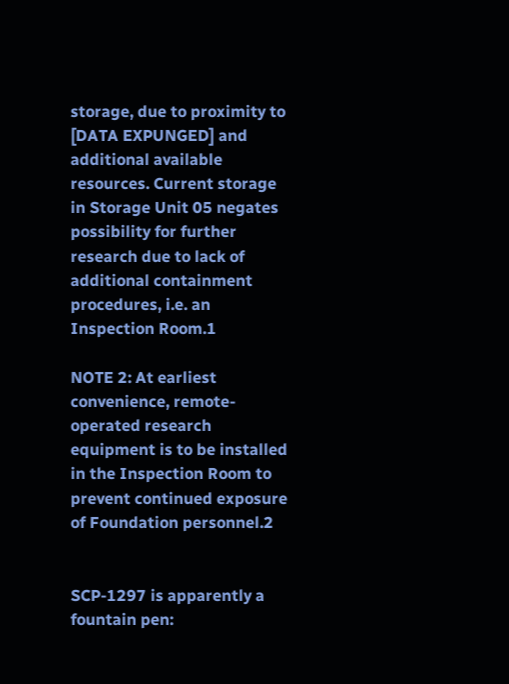storage, due to proximity to [DATA EXPUNGED] and additional available resources. Current storage in Storage Unit 05 negates possibility for further research due to lack of additional containment procedures, i.e. an Inspection Room.1

NOTE 2: At earliest convenience, remote-operated research equipment is to be installed in the Inspection Room to prevent continued exposure of Foundation personnel.2


SCP-1297 is apparently a fountain pen: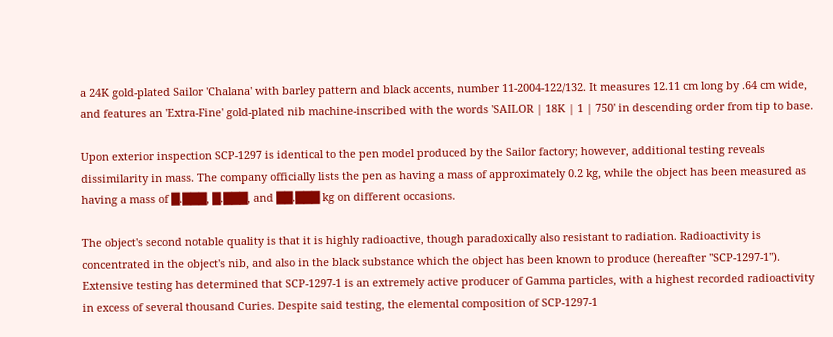a 24K gold-plated Sailor 'Chalana' with barley pattern and black accents, number 11-2004-122/132. It measures 12.11 cm long by .64 cm wide, and features an 'Extra-Fine' gold-plated nib machine-inscribed with the words 'SAILOR | 18K | 1 | 750' in descending order from tip to base.

Upon exterior inspection SCP-1297 is identical to the pen model produced by the Sailor factory; however, additional testing reveals dissimilarity in mass. The company officially lists the pen as having a mass of approximately 0.2 kg, while the object has been measured as having a mass of █.███, █.███, and ██.███ kg on different occasions.

The object's second notable quality is that it is highly radioactive, though paradoxically also resistant to radiation. Radioactivity is concentrated in the object's nib, and also in the black substance which the object has been known to produce (hereafter "SCP-1297-1"). Extensive testing has determined that SCP-1297-1 is an extremely active producer of Gamma particles, with a highest recorded radioactivity in excess of several thousand Curies. Despite said testing, the elemental composition of SCP-1297-1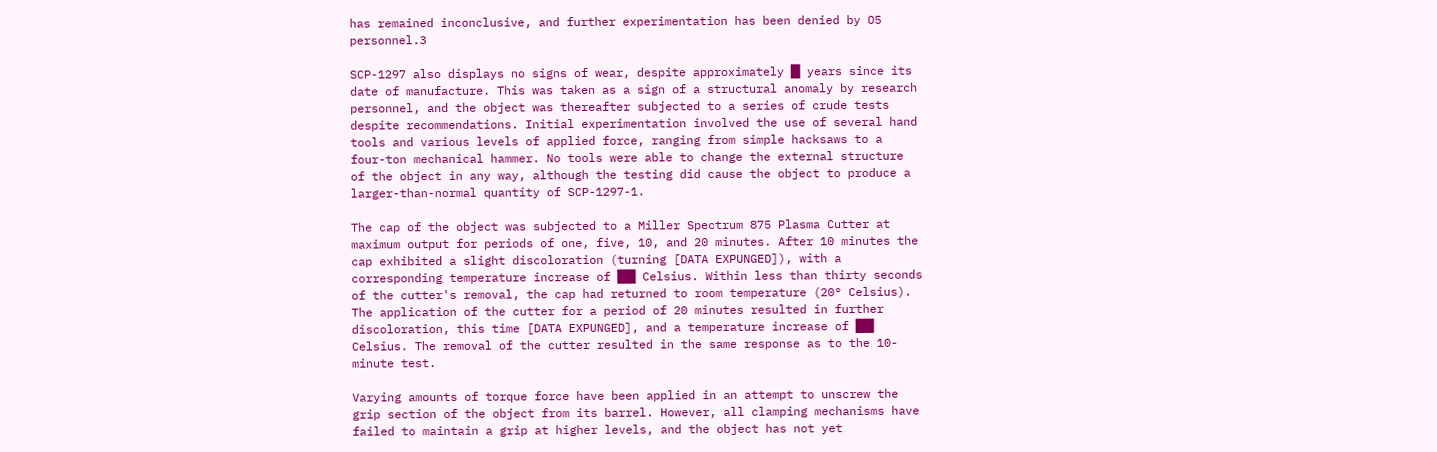has remained inconclusive, and further experimentation has been denied by O5 personnel.3

SCP-1297 also displays no signs of wear, despite approximately █ years since its date of manufacture. This was taken as a sign of a structural anomaly by research personnel, and the object was thereafter subjected to a series of crude tests despite recommendations. Initial experimentation involved the use of several hand tools and various levels of applied force, ranging from simple hacksaws to a four-ton mechanical hammer. No tools were able to change the external structure of the object in any way, although the testing did cause the object to produce a larger-than-normal quantity of SCP-1297-1.

The cap of the object was subjected to a Miller Spectrum 875 Plasma Cutter at maximum output for periods of one, five, 10, and 20 minutes. After 10 minutes the cap exhibited a slight discoloration (turning [DATA EXPUNGED]), with a corresponding temperature increase of ██ Celsius. Within less than thirty seconds of the cutter's removal, the cap had returned to room temperature (20° Celsius). The application of the cutter for a period of 20 minutes resulted in further discoloration, this time [DATA EXPUNGED], and a temperature increase of ██ Celsius. The removal of the cutter resulted in the same response as to the 10-minute test.

Varying amounts of torque force have been applied in an attempt to unscrew the grip section of the object from its barrel. However, all clamping mechanisms have failed to maintain a grip at higher levels, and the object has not yet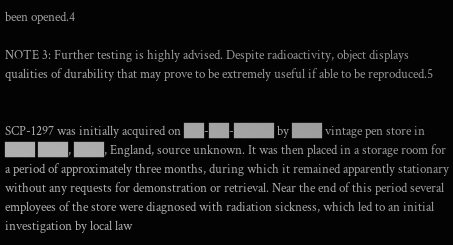been opened.4

NOTE 3: Further testing is highly advised. Despite radioactivity, object displays qualities of durability that may prove to be extremely useful if able to be reproduced.5


SCP-1297 was initially acquired on ██-██-████ by ███ vintage pen store in ███ ███, ███, England, source unknown. It was then placed in a storage room for a period of approximately three months, during which it remained apparently stationary without any requests for demonstration or retrieval. Near the end of this period several employees of the store were diagnosed with radiation sickness, which led to an initial investigation by local law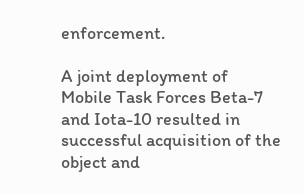enforcement.

A joint deployment of Mobile Task Forces Beta-7 and Iota-10 resulted in successful acquisition of the object and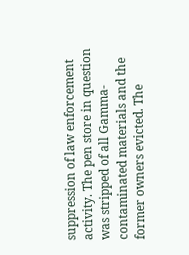suppression of law enforcement activity. The pen store in question was stripped of all Gamma-contaminated materials and the former owners evicted. The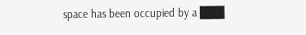space has been occupied by a ███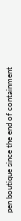pen boutique since the end of containment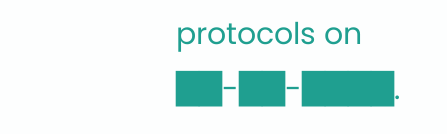protocols on ██-██-████.